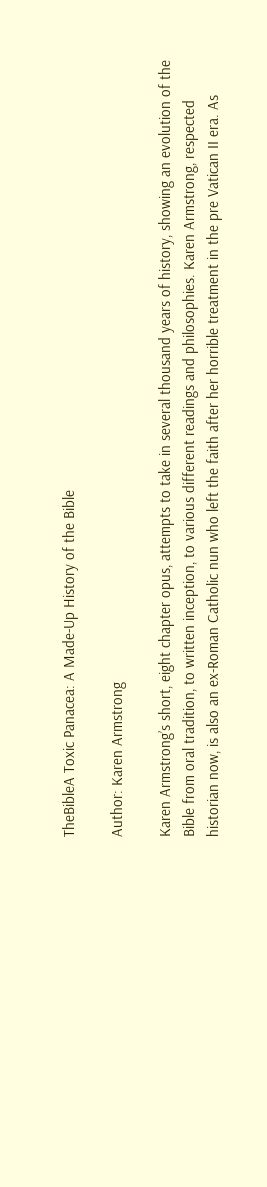TheBibleA Toxic Panacea: A Made-Up History of the Bible

Author: Karen Armstrong

Karen Armstrong’s short, eight chapter opus, attempts to take in several thousand years of history, showing an evolution of the Bible from oral tradition, to written inception, to various different readings and philosophies. Karen Armstrong, respected historian now, is also an ex-Roman Catholic nun who left the faith after her horrible treatment in the pre Vatican II era. As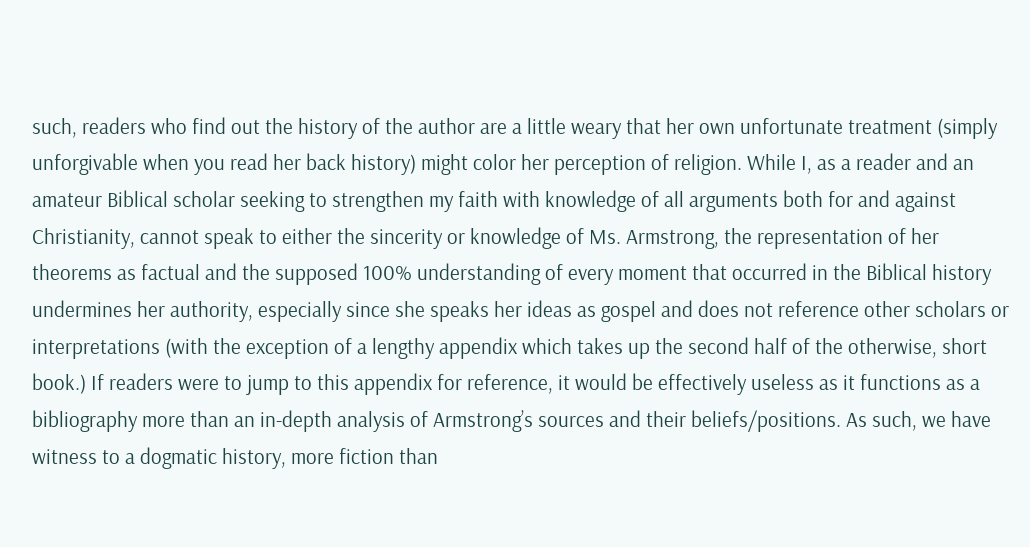such, readers who find out the history of the author are a little weary that her own unfortunate treatment (simply unforgivable when you read her back history) might color her perception of religion. While I, as a reader and an amateur Biblical scholar seeking to strengthen my faith with knowledge of all arguments both for and against Christianity, cannot speak to either the sincerity or knowledge of Ms. Armstrong, the representation of her theorems as factual and the supposed 100% understanding of every moment that occurred in the Biblical history undermines her authority, especially since she speaks her ideas as gospel and does not reference other scholars or interpretations (with the exception of a lengthy appendix which takes up the second half of the otherwise, short book.) If readers were to jump to this appendix for reference, it would be effectively useless as it functions as a bibliography more than an in-depth analysis of Armstrong’s sources and their beliefs/positions. As such, we have witness to a dogmatic history, more fiction than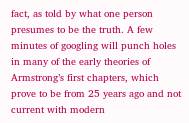fact, as told by what one person presumes to be the truth. A few minutes of googling will punch holes in many of the early theories of Armstrong’s first chapters, which prove to be from 25 years ago and not current with modern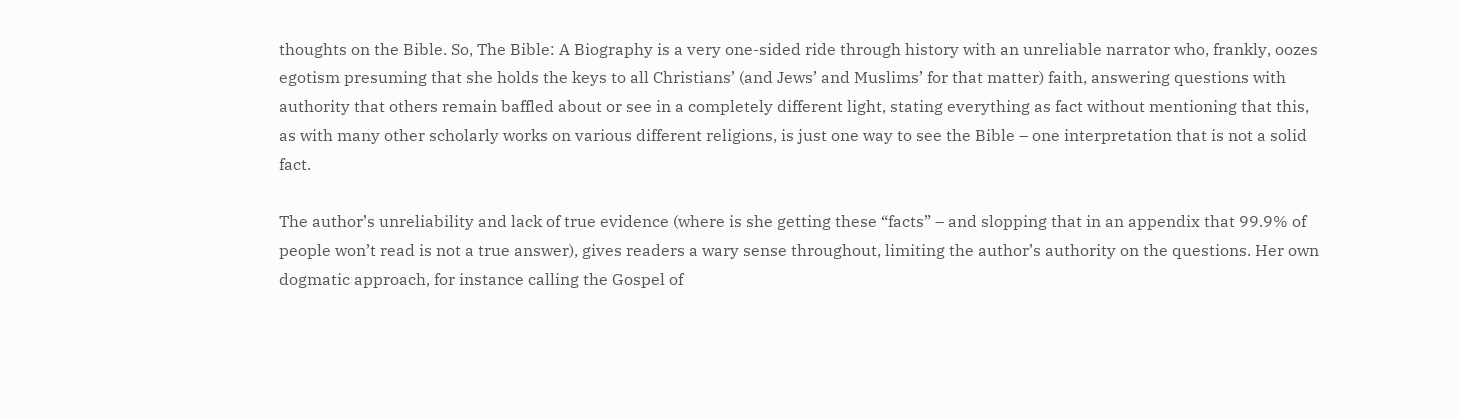thoughts on the Bible. So, The Bible: A Biography is a very one-sided ride through history with an unreliable narrator who, frankly, oozes egotism presuming that she holds the keys to all Christians’ (and Jews’ and Muslims’ for that matter) faith, answering questions with authority that others remain baffled about or see in a completely different light, stating everything as fact without mentioning that this, as with many other scholarly works on various different religions, is just one way to see the Bible – one interpretation that is not a solid fact.

The author’s unreliability and lack of true evidence (where is she getting these “facts” – and slopping that in an appendix that 99.9% of people won’t read is not a true answer), gives readers a wary sense throughout, limiting the author’s authority on the questions. Her own dogmatic approach, for instance calling the Gospel of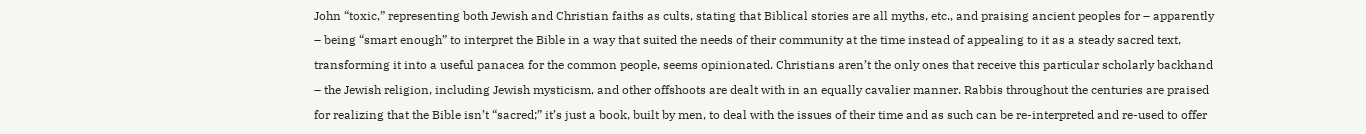John “toxic,” representing both Jewish and Christian faiths as cults, stating that Biblical stories are all myths, etc., and praising ancient peoples for – apparently – being “smart enough” to interpret the Bible in a way that suited the needs of their community at the time instead of appealing to it as a steady sacred text, transforming it into a useful panacea for the common people, seems opinionated. Christians aren’t the only ones that receive this particular scholarly backhand – the Jewish religion, including Jewish mysticism, and other offshoots are dealt with in an equally cavalier manner. Rabbis throughout the centuries are praised for realizing that the Bible isn’t “sacred;” it’s just a book, built by men, to deal with the issues of their time and as such can be re-interpreted and re-used to offer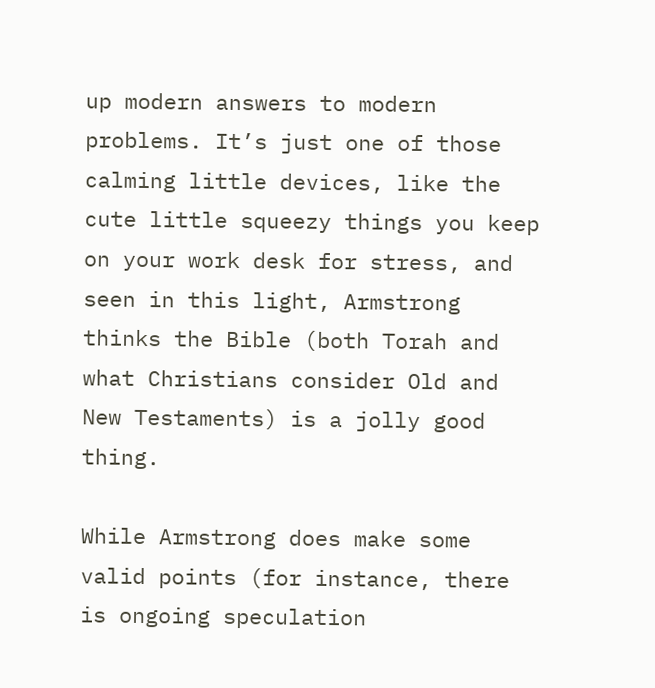up modern answers to modern problems. It’s just one of those calming little devices, like the cute little squeezy things you keep on your work desk for stress, and seen in this light, Armstrong thinks the Bible (both Torah and what Christians consider Old and New Testaments) is a jolly good thing.

While Armstrong does make some valid points (for instance, there is ongoing speculation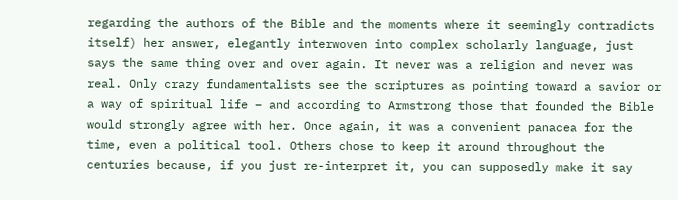regarding the authors of the Bible and the moments where it seemingly contradicts itself) her answer, elegantly interwoven into complex scholarly language, just says the same thing over and over again. It never was a religion and never was real. Only crazy fundamentalists see the scriptures as pointing toward a savior or a way of spiritual life – and according to Armstrong those that founded the Bible would strongly agree with her. Once again, it was a convenient panacea for the time, even a political tool. Others chose to keep it around throughout the centuries because, if you just re-interpret it, you can supposedly make it say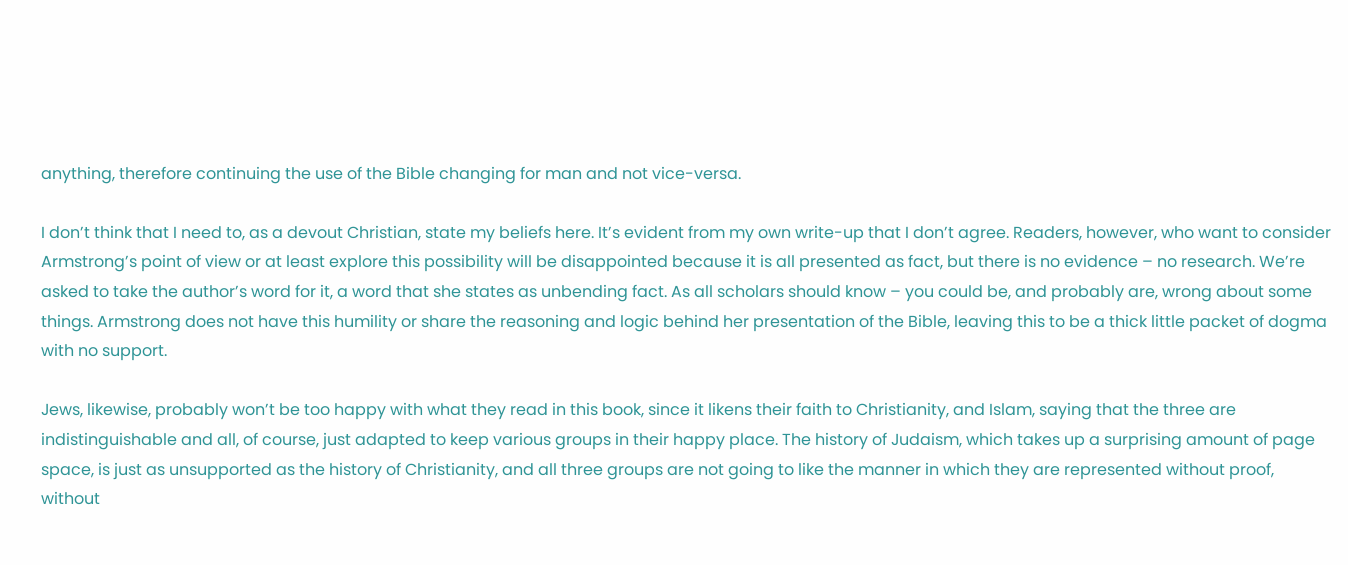anything, therefore continuing the use of the Bible changing for man and not vice-versa.

I don’t think that I need to, as a devout Christian, state my beliefs here. It’s evident from my own write-up that I don’t agree. Readers, however, who want to consider Armstrong’s point of view or at least explore this possibility will be disappointed because it is all presented as fact, but there is no evidence – no research. We’re asked to take the author’s word for it, a word that she states as unbending fact. As all scholars should know – you could be, and probably are, wrong about some things. Armstrong does not have this humility or share the reasoning and logic behind her presentation of the Bible, leaving this to be a thick little packet of dogma with no support.

Jews, likewise, probably won’t be too happy with what they read in this book, since it likens their faith to Christianity, and Islam, saying that the three are indistinguishable and all, of course, just adapted to keep various groups in their happy place. The history of Judaism, which takes up a surprising amount of page space, is just as unsupported as the history of Christianity, and all three groups are not going to like the manner in which they are represented without proof, without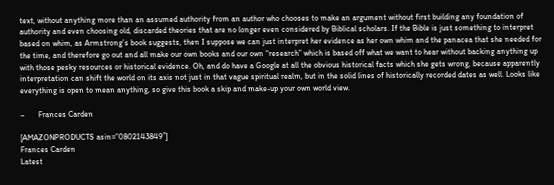text, without anything more than an assumed authority from an author who chooses to make an argument without first building any foundation of authority and even choosing old, discarded theories that are no longer even considered by Biblical scholars. If the Bible is just something to interpret based on whim, as Armstrong’s book suggests, then I suppose we can just interpret her evidence as her own whim and the panacea that she needed for the time, and therefore go out and all make our own books and our own “research” which is based off what we want to hear without backing anything up with those pesky resources or historical evidence. Oh, and do have a Google at all the obvious historical facts which she gets wrong, because apparently interpretation can shift the world on its axis not just in that vague spiritual realm, but in the solid lines of historically recorded dates as well. Looks like everything is open to mean anything, so give this book a skip and make-up your own world view.

–       Frances Carden

[AMAZONPRODUCTS asin=”0802143849″]
Frances Carden
Latest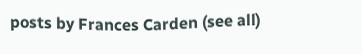posts by Frances Carden (see all)